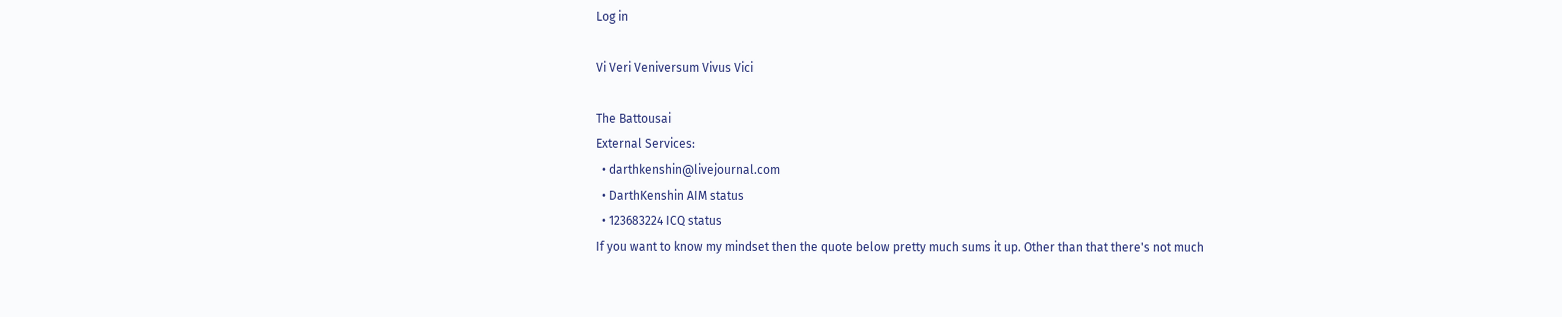Log in

Vi Veri Veniversum Vivus Vici

The Battousai
External Services:
  • darthkenshin@livejournal.com
  • DarthKenshin AIM status
  • 123683224 ICQ status
If you want to know my mindset then the quote below pretty much sums it up. Other than that there's not much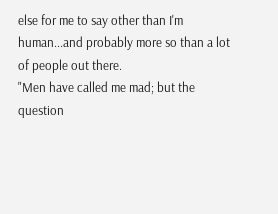else for me to say other than I'm human...and probably more so than a lot of people out there.
"Men have called me mad; but the question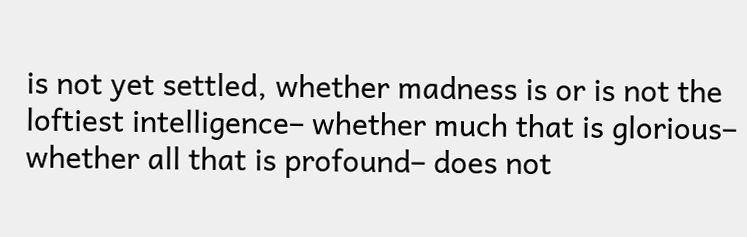is not yet settled, whether madness is or is not the loftiest intelligence– whether much that is glorious– whether all that is profound– does not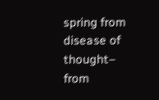spring from disease of thought– from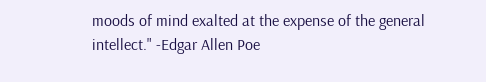moods of mind exalted at the expense of the general intellect." -Edgar Allen Poe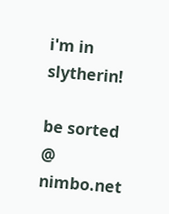i'm in slytherin!

be sorted @ nimbo.net